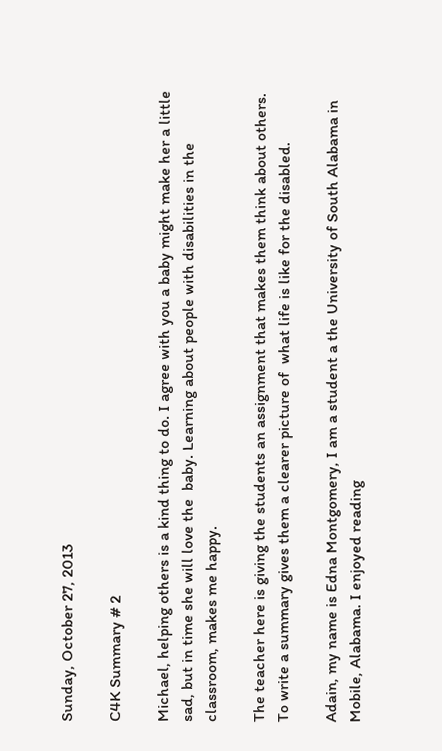Sunday, October 27, 2013

C4K Summary # 2

Michael, helping others is a kind thing to do. I agree with you a baby might make her a little sad, but in time she will love the  baby. Learning about people with disabilities in the classroom, makes me happy.

The teacher here is giving the students an assignment that makes them think about others. To write a summary gives them a clearer picture of  what life is like for the disabled.

Adain, my name is Edna Montgomery, I am a student a the University of South Alabama in Mobile, Alabama. I enjoyed reading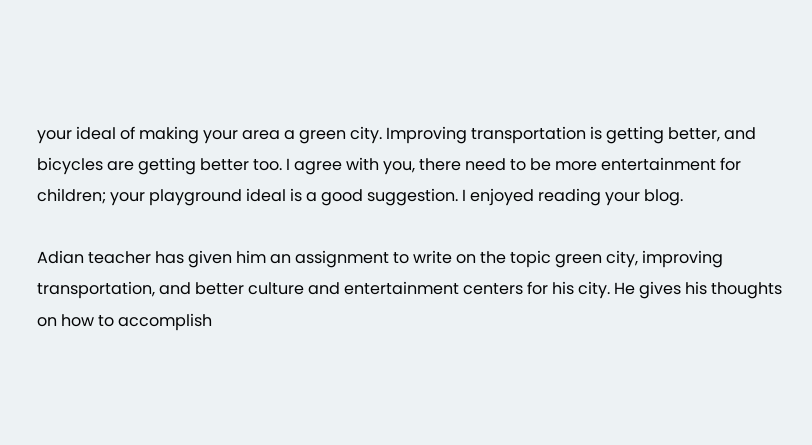your ideal of making your area a green city. Improving transportation is getting better, and bicycles are getting better too. I agree with you, there need to be more entertainment for children; your playground ideal is a good suggestion. I enjoyed reading your blog.

Adian teacher has given him an assignment to write on the topic green city, improving transportation, and better culture and entertainment centers for his city. He gives his thoughts on how to accomplish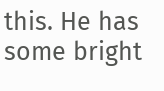this. He has some bright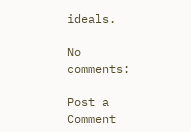ideals.

No comments:

Post a Comment